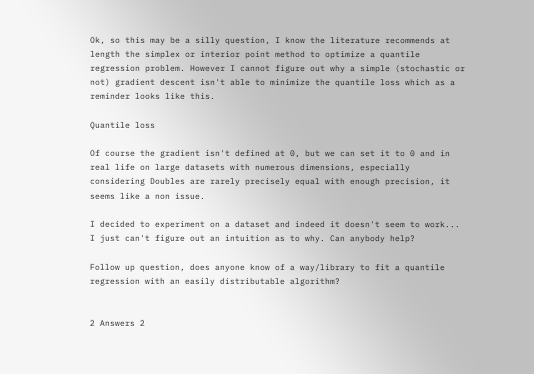Ok, so this may be a silly question, I know the literature recommends at length the simplex or interior point method to optimize a quantile regression problem. However I cannot figure out why a simple (stochastic or not) gradient descent isn't able to minimize the quantile loss which as a reminder looks like this.

Quantile loss

Of course the gradient isn't defined at 0, but we can set it to 0 and in real life on large datasets with numerous dimensions, especially considering Doubles are rarely precisely equal with enough precision, it seems like a non issue.

I decided to experiment on a dataset and indeed it doesn't seem to work... I just can't figure out an intuition as to why. Can anybody help?

Follow up question, does anyone know of a way/library to fit a quantile regression with an easily distributable algorithm?


2 Answers 2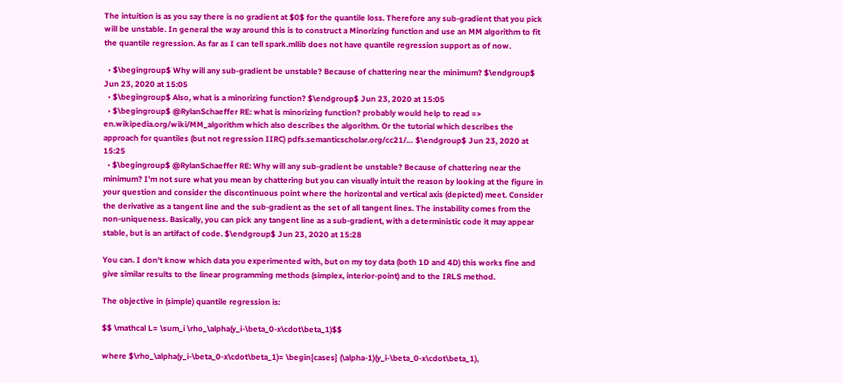The intuition is as you say there is no gradient at $0$ for the quantile loss. Therefore any sub-gradient that you pick will be unstable. In general the way around this is to construct a Minorizing function and use an MM algorithm to fit the quantile regression. As far as I can tell spark.mllib does not have quantile regression support as of now.

  • $\begingroup$ Why will any sub-gradient be unstable? Because of chattering near the minimum? $\endgroup$ Jun 23, 2020 at 15:05
  • $\begingroup$ Also, what is a minorizing function? $\endgroup$ Jun 23, 2020 at 15:05
  • $\begingroup$ @RylanSchaeffer RE: what is minorizing function? probably would help to read => en.wikipedia.org/wiki/MM_algorithm which also describes the algorithm. Or the tutorial which describes the approach for quantiles (but not regression IIRC) pdfs.semanticscholar.org/cc21/… $\endgroup$ Jun 23, 2020 at 15:25
  • $\begingroup$ @RylanSchaeffer RE: Why will any sub-gradient be unstable? Because of chattering near the minimum? I'm not sure what you mean by chattering but you can visually intuit the reason by looking at the figure in your question and consider the discontinuous point where the horizontal and vertical axis (depicted) meet. Consider the derivative as a tangent line and the sub-gradient as the set of all tangent lines. The instability comes from the non-uniqueness. Basically, you can pick any tangent line as a sub-gradient, with a deterministic code it may appear stable, but is an artifact of code. $\endgroup$ Jun 23, 2020 at 15:28

You can. I don't know which data you experimented with, but on my toy data (both 1D and 4D) this works fine and give similar results to the linear programming methods (simplex, interior-point) and to the IRLS method.

The objective in (simple) quantile regression is:

$$ \mathcal L= \sum_i \rho_\alpha(y_i-\beta_0-x\cdot\beta_1)$$

where $\rho_\alpha(y_i-\beta_0-x\cdot\beta_1)= \begin{cases} (\alpha-1)(y_i-\beta_0-x\cdot\beta_1),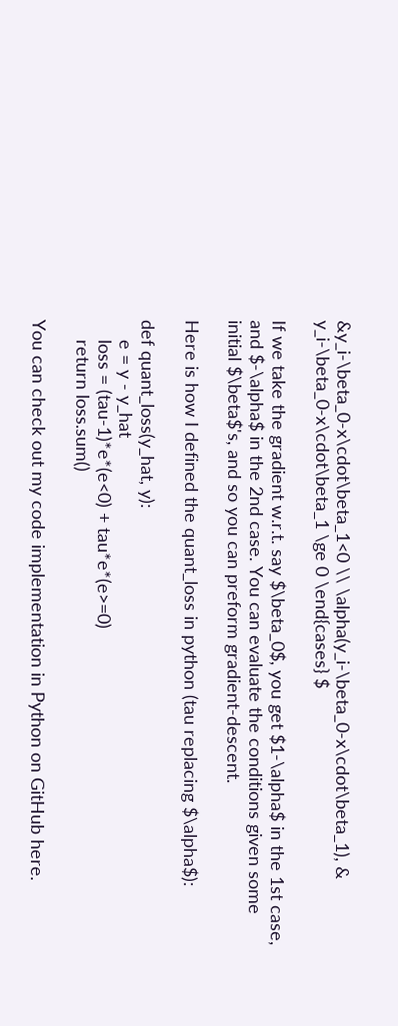&y_i-\beta_0-x\cdot\beta_1<0 \\ \alpha(y_i-\beta_0-x\cdot\beta_1), & y_i-\beta_0-x\cdot\beta_1 \ge 0 \end{cases} $

If we take the gradient w.r.t. say $\beta_0$, you get $1-\alpha$ in the 1st case, and $-\alpha$ in the 2nd case. You can evaluate the conditions given some initial $\beta$'s, and so you can preform gradient-descent.

Here is how I defined the quant_loss in python (tau replacing $\alpha$):

def quant_loss(y_hat, y):
    e = y - y_hat
    loss = (tau-1)*e*(e<0) + tau*e*(e>=0)
    return loss.sum()

You can check out my code implementation in Python on GitHub here.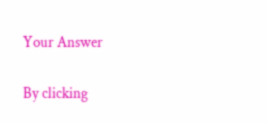Your Answer

By clicking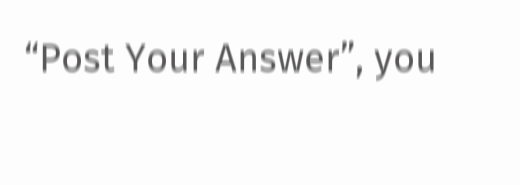“Post Your Answer”, you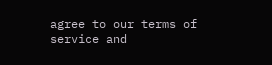agree to our terms of service and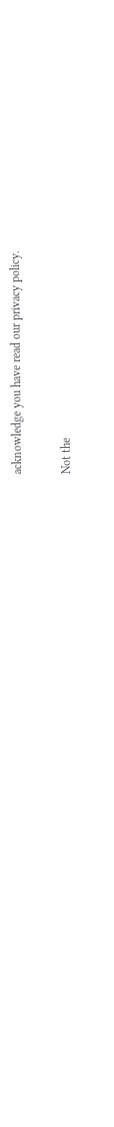acknowledge you have read our privacy policy.

Not the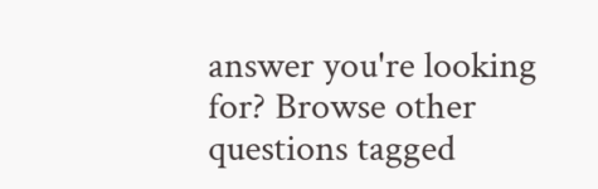answer you're looking for? Browse other questions tagged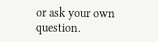or ask your own question.